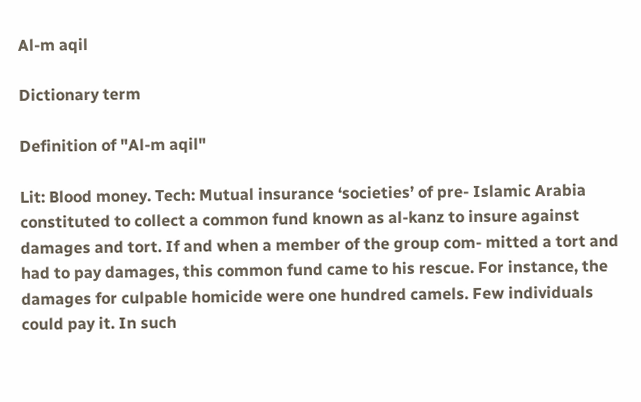Al-m aqil

Dictionary term

Definition of "Al-m aqil"

Lit: Blood money. Tech: Mutual insurance ‘societies’ of pre- Islamic Arabia constituted to collect a common fund known as al-kanz to insure against damages and tort. If and when a member of the group com- mitted a tort and had to pay damages, this common fund came to his rescue. For instance, the damages for culpable homicide were one hundred camels. Few individuals could pay it. In such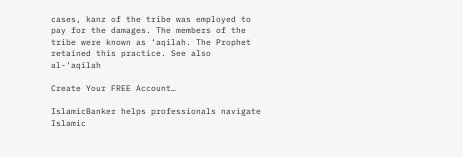cases, kanz of the tribe was employed to pay for the damages. The members of the tribe were known as ‘aqilah. The Prophet retained this practice. See also al-‘aqilah

Create Your FREE Account…

IslamicBanker helps professionals navigate Islamic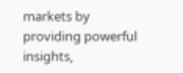markets by providing powerful insights,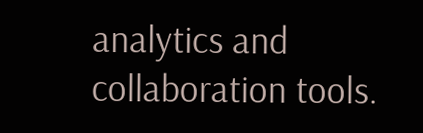analytics and collaboration tools.